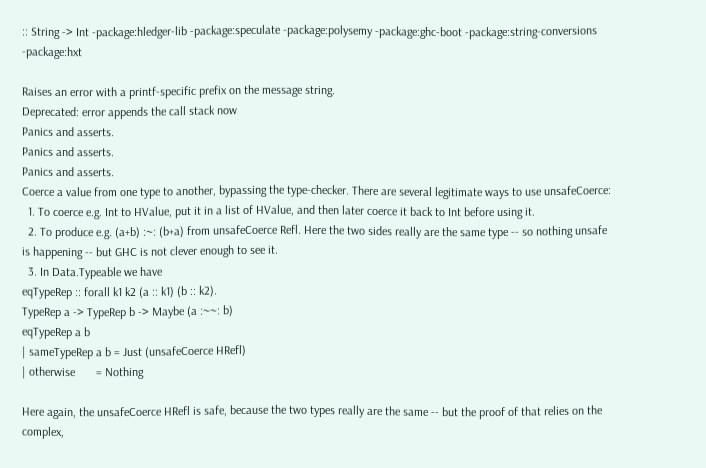:: String -> Int -package:hledger-lib -package:speculate -package:polysemy -package:ghc-boot -package:string-conversions -package:hxt

Raises an error with a printf-specific prefix on the message string.
Deprecated: error appends the call stack now
Panics and asserts.
Panics and asserts.
Panics and asserts.
Coerce a value from one type to another, bypassing the type-checker. There are several legitimate ways to use unsafeCoerce:
  1. To coerce e.g. Int to HValue, put it in a list of HValue, and then later coerce it back to Int before using it.
  2. To produce e.g. (a+b) :~: (b+a) from unsafeCoerce Refl. Here the two sides really are the same type -- so nothing unsafe is happening -- but GHC is not clever enough to see it.
  3. In Data.Typeable we have
eqTypeRep :: forall k1 k2 (a :: k1) (b :: k2).
TypeRep a -> TypeRep b -> Maybe (a :~~: b)
eqTypeRep a b
| sameTypeRep a b = Just (unsafeCoerce HRefl)
| otherwise       = Nothing

Here again, the unsafeCoerce HRefl is safe, because the two types really are the same -- but the proof of that relies on the complex,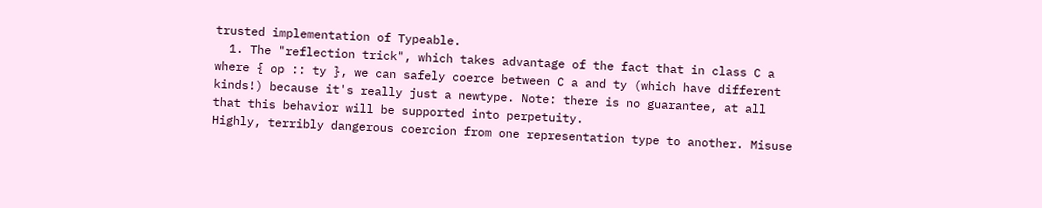trusted implementation of Typeable.
  1. The "reflection trick", which takes advantage of the fact that in class C a where { op :: ty }, we can safely coerce between C a and ty (which have different kinds!) because it's really just a newtype. Note: there is no guarantee, at all that this behavior will be supported into perpetuity.
Highly, terribly dangerous coercion from one representation type to another. Misuse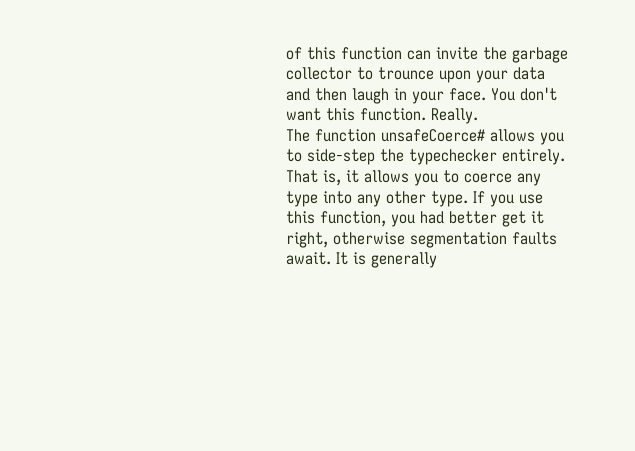of this function can invite the garbage collector to trounce upon your data and then laugh in your face. You don't want this function. Really.
The function unsafeCoerce# allows you to side-step the typechecker entirely. That is, it allows you to coerce any type into any other type. If you use this function, you had better get it right, otherwise segmentation faults await. It is generally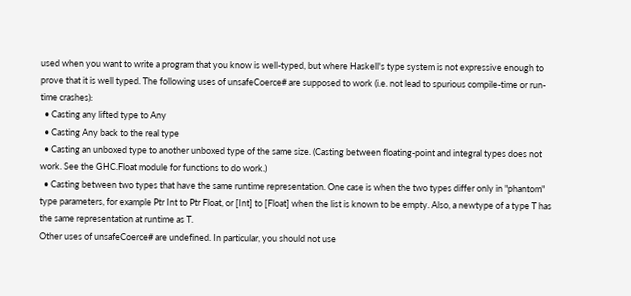used when you want to write a program that you know is well-typed, but where Haskell's type system is not expressive enough to prove that it is well typed. The following uses of unsafeCoerce# are supposed to work (i.e. not lead to spurious compile-time or run-time crashes):
  • Casting any lifted type to Any
  • Casting Any back to the real type
  • Casting an unboxed type to another unboxed type of the same size. (Casting between floating-point and integral types does not work. See the GHC.Float module for functions to do work.)
  • Casting between two types that have the same runtime representation. One case is when the two types differ only in "phantom" type parameters, for example Ptr Int to Ptr Float, or [Int] to [Float] when the list is known to be empty. Also, a newtype of a type T has the same representation at runtime as T.
Other uses of unsafeCoerce# are undefined. In particular, you should not use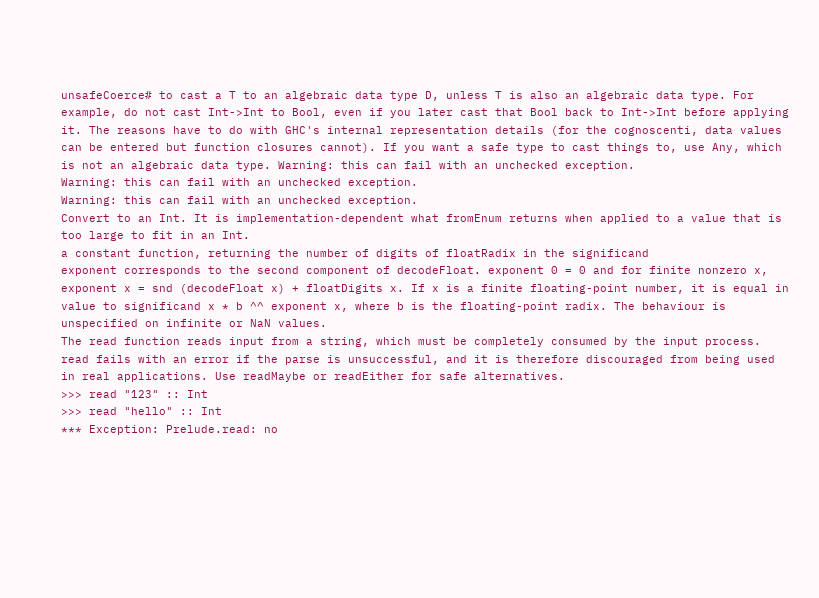unsafeCoerce# to cast a T to an algebraic data type D, unless T is also an algebraic data type. For example, do not cast Int->Int to Bool, even if you later cast that Bool back to Int->Int before applying it. The reasons have to do with GHC's internal representation details (for the cognoscenti, data values can be entered but function closures cannot). If you want a safe type to cast things to, use Any, which is not an algebraic data type. Warning: this can fail with an unchecked exception.
Warning: this can fail with an unchecked exception.
Warning: this can fail with an unchecked exception.
Convert to an Int. It is implementation-dependent what fromEnum returns when applied to a value that is too large to fit in an Int.
a constant function, returning the number of digits of floatRadix in the significand
exponent corresponds to the second component of decodeFloat. exponent 0 = 0 and for finite nonzero x, exponent x = snd (decodeFloat x) + floatDigits x. If x is a finite floating-point number, it is equal in value to significand x * b ^^ exponent x, where b is the floating-point radix. The behaviour is unspecified on infinite or NaN values.
The read function reads input from a string, which must be completely consumed by the input process. read fails with an error if the parse is unsuccessful, and it is therefore discouraged from being used in real applications. Use readMaybe or readEither for safe alternatives.
>>> read "123" :: Int
>>> read "hello" :: Int
*** Exception: Prelude.read: no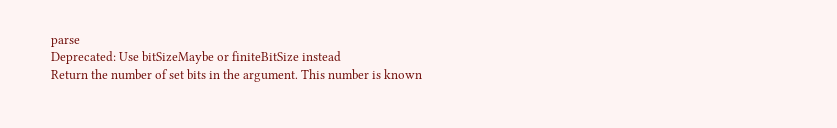parse
Deprecated: Use bitSizeMaybe or finiteBitSize instead
Return the number of set bits in the argument. This number is known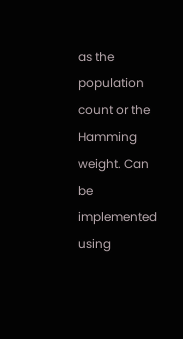as the population count or the Hamming weight. Can be implemented using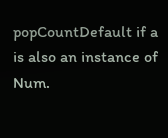popCountDefault if a is also an instance of Num.